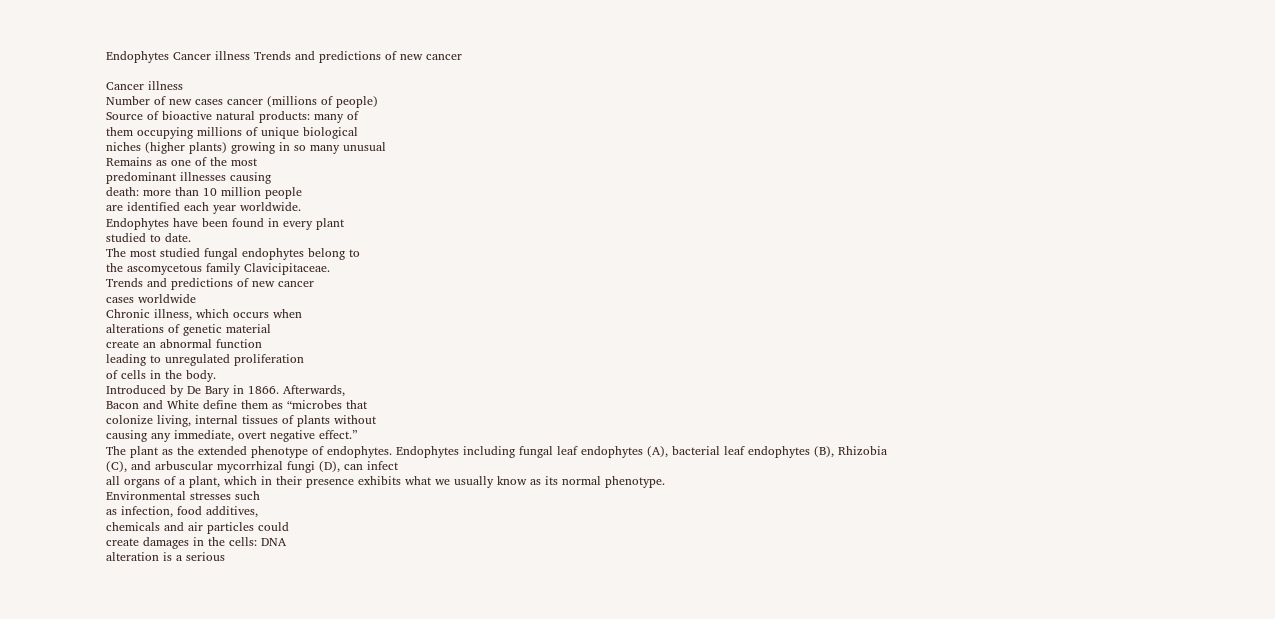Endophytes Cancer illness Trends and predictions of new cancer

Cancer illness
Number of new cases cancer (millions of people)
Source of bioactive natural products: many of
them occupying millions of unique biological
niches (higher plants) growing in so many unusual
Remains as one of the most
predominant illnesses causing
death: more than 10 million people
are identified each year worldwide.
Endophytes have been found in every plant
studied to date.
The most studied fungal endophytes belong to
the ascomycetous family Clavicipitaceae.
Trends and predictions of new cancer
cases worldwide
Chronic illness, which occurs when
alterations of genetic material
create an abnormal function
leading to unregulated proliferation
of cells in the body.
Introduced by De Bary in 1866. Afterwards,
Bacon and White define them as “microbes that
colonize living, internal tissues of plants without
causing any immediate, overt negative effect.”
The plant as the extended phenotype of endophytes. Endophytes including fungal leaf endophytes (A), bacterial leaf endophytes (B), Rhizobia
(C), and arbuscular mycorrhizal fungi (D), can infect
all organs of a plant, which in their presence exhibits what we usually know as its normal phenotype.
Environmental stresses such
as infection, food additives,
chemicals and air particles could
create damages in the cells: DNA
alteration is a serious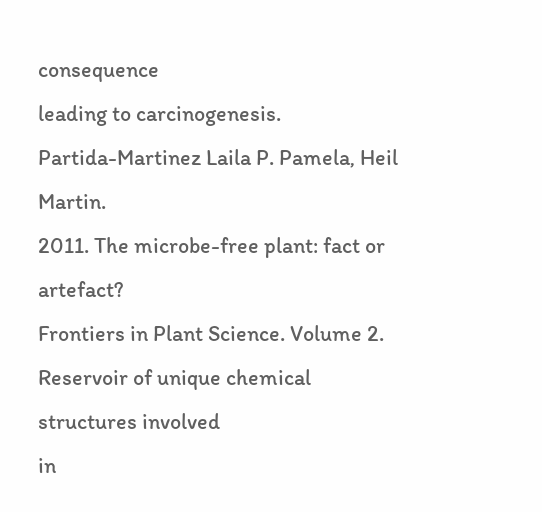consequence
leading to carcinogenesis.
Partida-Martinez Laila P. Pamela, Heil Martin.
2011. The microbe-free plant: fact or artefact?
Frontiers in Plant Science. Volume 2.
Reservoir of unique chemical structures involved
in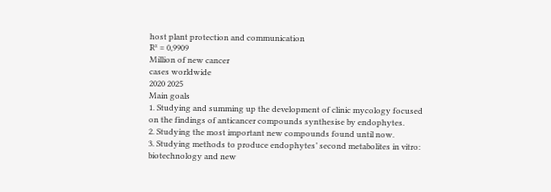host plant protection and communication
R² = 0,9909
Million of new cancer
cases worldwide
2020 2025
Main goals
1. Studying and summing up the development of clinic mycology focused
on the findings of anticancer compounds synthesise by endophytes.
2. Studying the most important new compounds found until now.
3. Studying methods to produce endophytes’ second metabolites in vitro:
biotechnology and new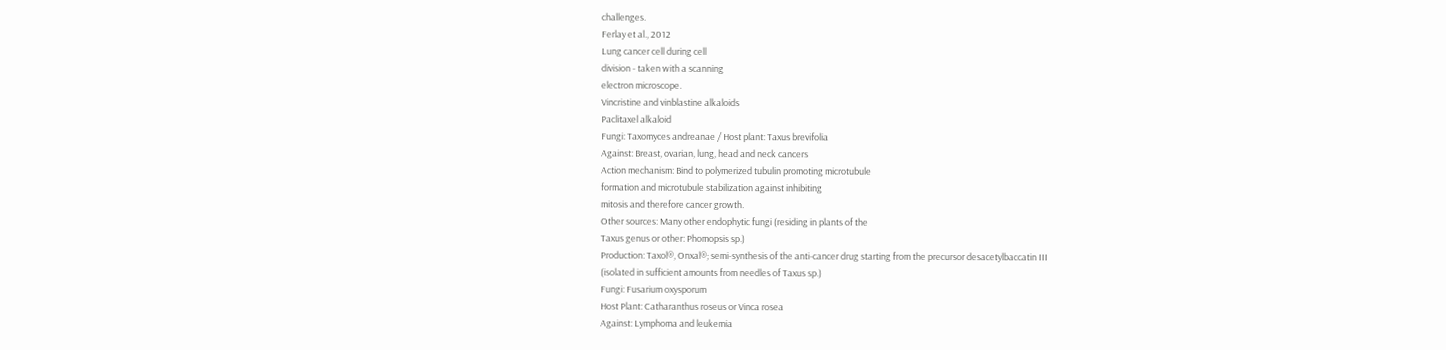challenges.
Ferlay et al., 2012
Lung cancer cell during cell
division - taken with a scanning
electron microscope.
Vincristine and vinblastine alkaloids
Paclitaxel alkaloid
Fungi: Taxomyces andreanae / Host plant: Taxus brevifolia
Against: Breast, ovarian, lung, head and neck cancers
Action mechanism: Bind to polymerized tubulin promoting microtubule
formation and microtubule stabilization against inhibiting
mitosis and therefore cancer growth.
Other sources: Many other endophytic fungi (residing in plants of the
Taxus genus or other: Phomopsis sp.)
Production: Taxol®, Onxal®; semi-synthesis of the anti-cancer drug starting from the precursor desacetylbaccatin III
(isolated in sufficient amounts from needles of Taxus sp.)
Fungi: Fusarium oxysporum
Host Plant: Catharanthus roseus or Vinca rosea
Against: Lymphoma and leukemia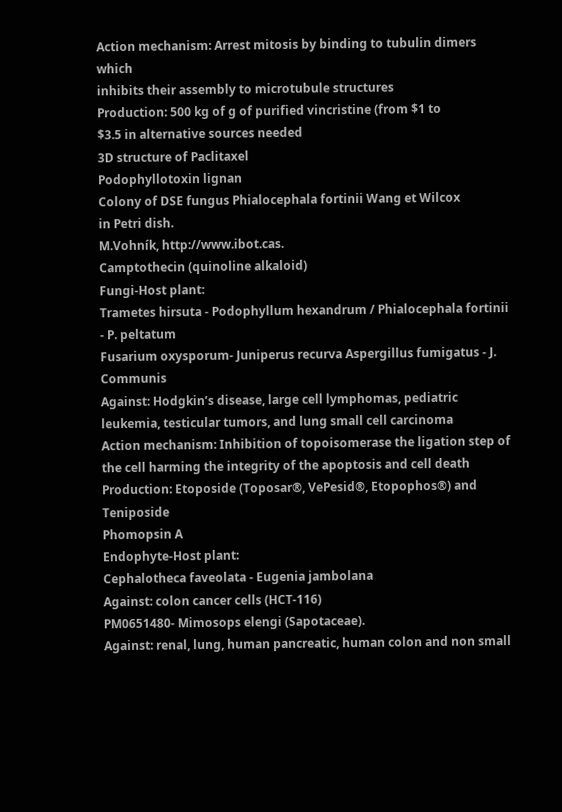Action mechanism: Arrest mitosis by binding to tubulin dimers which
inhibits their assembly to microtubule structures
Production: 500 kg of g of purified vincristine (from $1 to
$3.5 in alternative sources needed
3D structure of Paclitaxel
Podophyllotoxin lignan
Colony of DSE fungus Phialocephala fortinii Wang et Wilcox
in Petri dish.
M.Vohník, http://www.ibot.cas.
Camptothecin (quinoline alkaloid)
Fungi-Host plant:
Trametes hirsuta - Podophyllum hexandrum / Phialocephala fortinii - P. peltatum
Fusarium oxysporum- Juniperus recurva Aspergillus fumigatus - J. Communis
Against: Hodgkin’s disease, large cell lymphomas, pediatric leukemia, testicular tumors, and lung small cell carcinoma
Action mechanism: Inhibition of topoisomerase the ligation step of
the cell harming the integrity of the apoptosis and cell death
Production: Etoposide (Toposar®, VePesid®, Etopophos®) and Teniposide
Phomopsin A
Endophyte-Host plant:
Cephalotheca faveolata - Eugenia jambolana
Against: colon cancer cells (HCT-116)
PM0651480- Mimosops elengi (Sapotaceae).
Against: renal, lung, human pancreatic, human colon and non small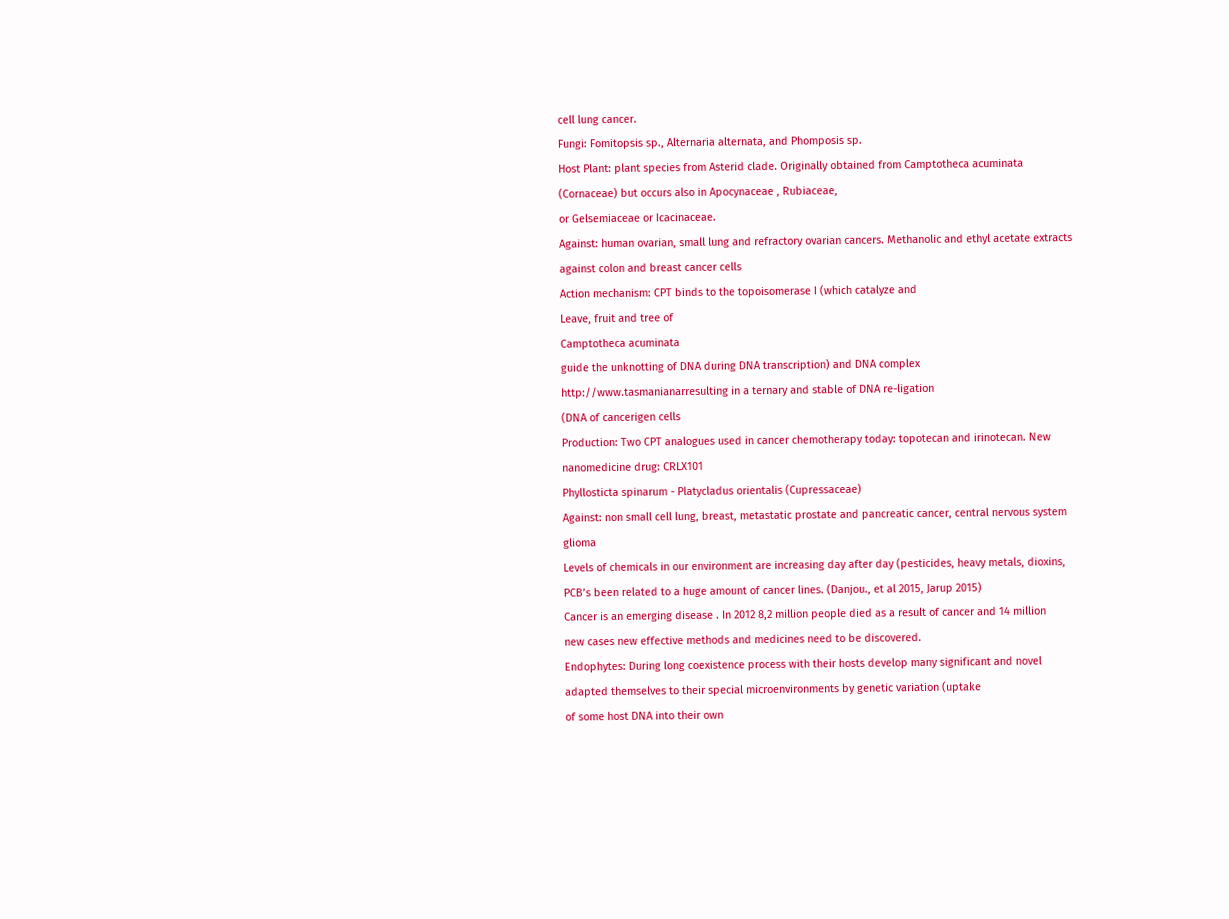cell lung cancer.
Fungi: Fomitopsis sp., Alternaria alternata, and Phomposis sp.
Host Plant: plant species from Asterid clade. Originally obtained from Camptotheca acuminata (Cornaceae) but occurs also in Apocynaceae , Rubiaceae,
or Gelsemiaceae or Icacinaceae.
Against: human ovarian, small lung and refractory ovarian cancers. Methanolic and ethyl acetate extracts against colon and breast cancer cells
Action mechanism: CPT binds to the topoisomerase I (which catalyze and
Leave, fruit and tree of
Camptotheca acuminata
guide the unknotting of DNA during DNA transcription) and DNA complex
http://www.tasmanianarresulting in a ternary and stable of DNA re-ligation
(DNA of cancerigen cells
Production: Two CPT analogues used in cancer chemotherapy today: topotecan and irinotecan. New nanomedicine drug: CRLX101
Phyllosticta spinarum - Platycladus orientalis (Cupressaceae)
Against: non small cell lung, breast, metastatic prostate and pancreatic cancer, central nervous system glioma
Levels of chemicals in our environment are increasing day after day (pesticides, heavy metals, dioxins, PCB’s been related to a huge amount of cancer lines. (Danjou., et al 2015, Jarup 2015)
Cancer is an emerging disease . In 2012 8,2 million people died as a result of cancer and 14 million
new cases new effective methods and medicines need to be discovered.
Endophytes: During long coexistence process with their hosts develop many significant and novel
adapted themselves to their special microenvironments by genetic variation (uptake
of some host DNA into their own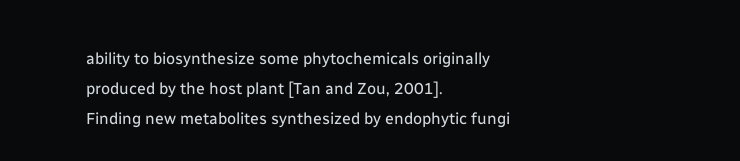ability to biosynthesize some phytochemicals originally
produced by the host plant [Tan and Zou, 2001].
Finding new metabolites synthesized by endophytic fungi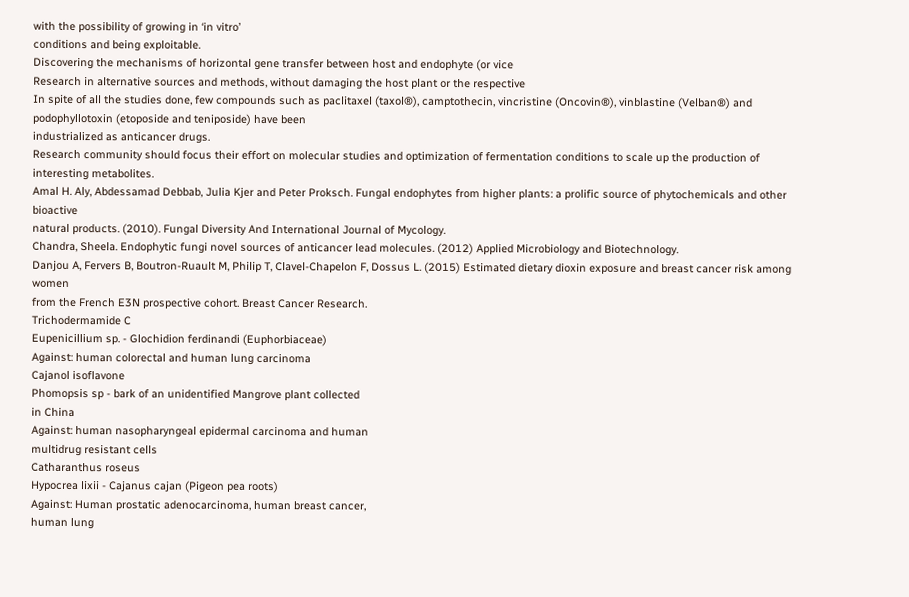with the possibility of growing in ‘in vitro’
conditions and being exploitable.
Discovering the mechanisms of horizontal gene transfer between host and endophyte (or vice
Research in alternative sources and methods, without damaging the host plant or the respective
In spite of all the studies done, few compounds such as paclitaxel (taxol®), camptothecin, vincristine (Oncovin®), vinblastine (Velban®) and podophyllotoxin (etoposide and teniposide) have been
industrialized as anticancer drugs.
Research community should focus their effort on molecular studies and optimization of fermentation conditions to scale up the production of interesting metabolites.
Amal H. Aly, Abdessamad Debbab, Julia Kjer and Peter Proksch. Fungal endophytes from higher plants: a prolific source of phytochemicals and other bioactive
natural products. (2010). Fungal Diversity And International Journal of Mycology.
Chandra, Sheela. Endophytic fungi novel sources of anticancer lead molecules. (2012) Applied Microbiology and Biotechnology.
Danjou A, Fervers B, Boutron-Ruault M, Philip T, Clavel-Chapelon F, Dossus L. (2015) Estimated dietary dioxin exposure and breast cancer risk among women
from the French E3N prospective cohort. Breast Cancer Research.
Trichodermamide C
Eupenicillium sp. - Glochidion ferdinandi (Euphorbiaceae)
Against: human colorectal and human lung carcinoma
Cajanol isoflavone
Phomopsis sp - bark of an unidentified Mangrove plant collected
in China
Against: human nasopharyngeal epidermal carcinoma and human
multidrug resistant cells
Catharanthus roseus
Hypocrea lixii - Cajanus cajan (Pigeon pea roots)
Against: Human prostatic adenocarcinoma, human breast cancer,
human lung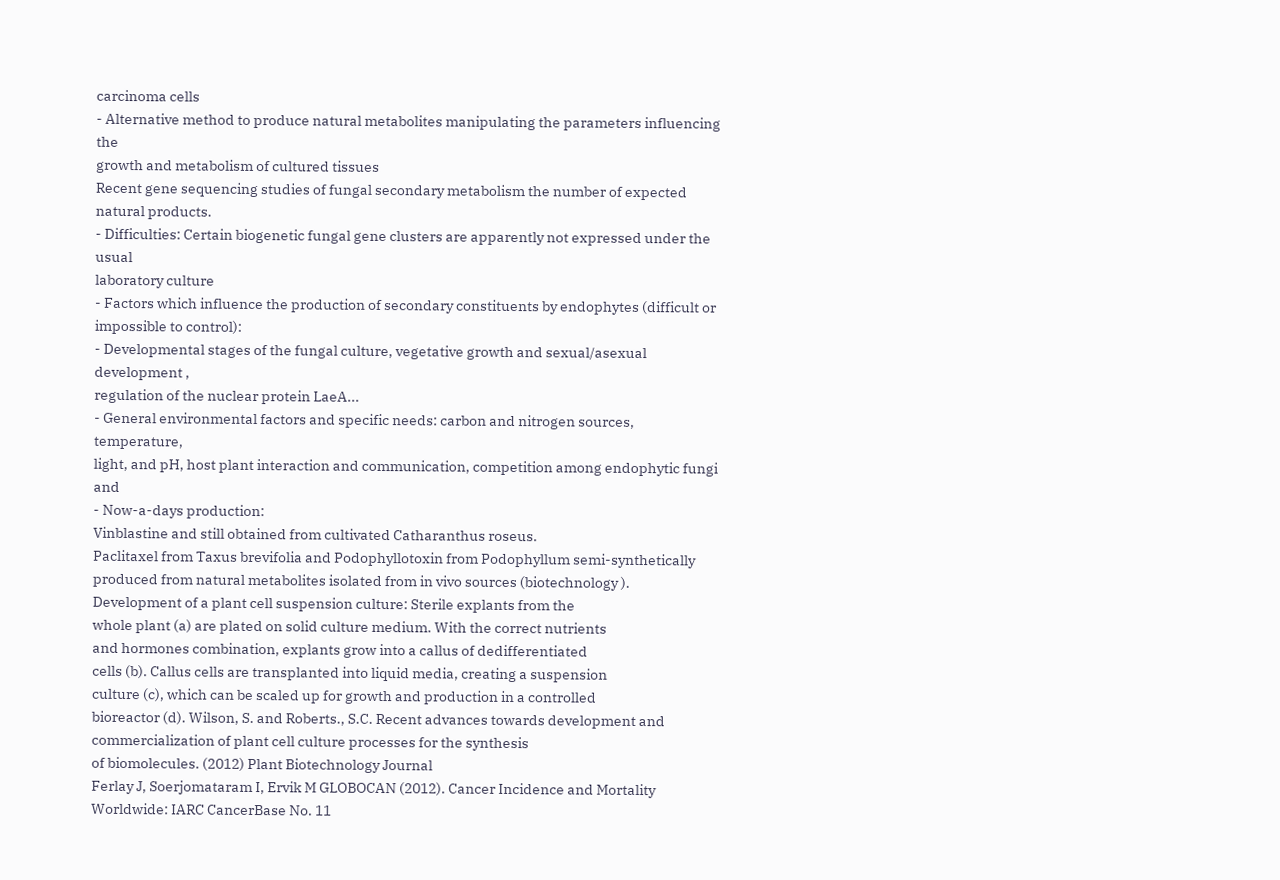carcinoma cells
- Alternative method to produce natural metabolites manipulating the parameters influencing the
growth and metabolism of cultured tissues
Recent gene sequencing studies of fungal secondary metabolism the number of expected natural products.
- Difficulties: Certain biogenetic fungal gene clusters are apparently not expressed under the usual
laboratory culture
- Factors which influence the production of secondary constituents by endophytes (difficult or impossible to control):
- Developmental stages of the fungal culture, vegetative growth and sexual/asexual development ,
regulation of the nuclear protein LaeA...
- General environmental factors and specific needs: carbon and nitrogen sources, temperature,
light, and pH, host plant interaction and communication, competition among endophytic fungi and
- Now-a-days production:
Vinblastine and still obtained from cultivated Catharanthus roseus.
Paclitaxel from Taxus brevifolia and Podophyllotoxin from Podophyllum semi-synthetically produced from natural metabolites isolated from in vivo sources (biotechnology ).
Development of a plant cell suspension culture: Sterile explants from the
whole plant (a) are plated on solid culture medium. With the correct nutrients
and hormones combination, explants grow into a callus of dedifferentiated
cells (b). Callus cells are transplanted into liquid media, creating a suspension
culture (c), which can be scaled up for growth and production in a controlled
bioreactor (d). Wilson, S. and Roberts., S.C. Recent advances towards development and commercialization of plant cell culture processes for the synthesis
of biomolecules. (2012) Plant Biotechnology Journal
Ferlay J, Soerjomataram I, Ervik M GLOBOCAN (2012). Cancer Incidence and Mortality Worldwide: IARC CancerBase No. 11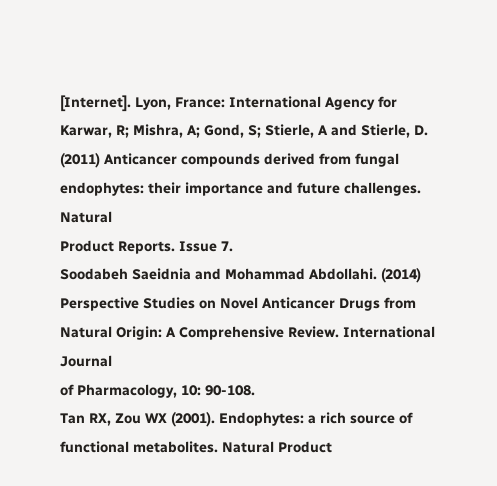[Internet]. Lyon, France: International Agency for
Karwar, R; Mishra, A; Gond, S; Stierle, A and Stierle, D. (2011) Anticancer compounds derived from fungal endophytes: their importance and future challenges. Natural
Product Reports. Issue 7.
Soodabeh Saeidnia and Mohammad Abdollahi. (2014) Perspective Studies on Novel Anticancer Drugs from Natural Origin: A Comprehensive Review. International Journal
of Pharmacology, 10: 90-108.
Tan RX, Zou WX (2001). Endophytes: a rich source of functional metabolites. Natural Product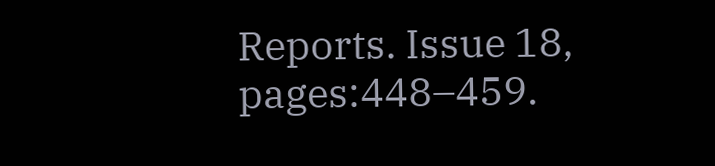Reports. Issue 18, pages:448–459.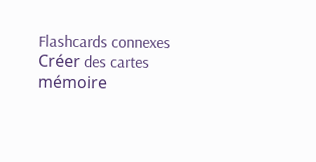Flashcards connexes
Créer des cartes mémoire